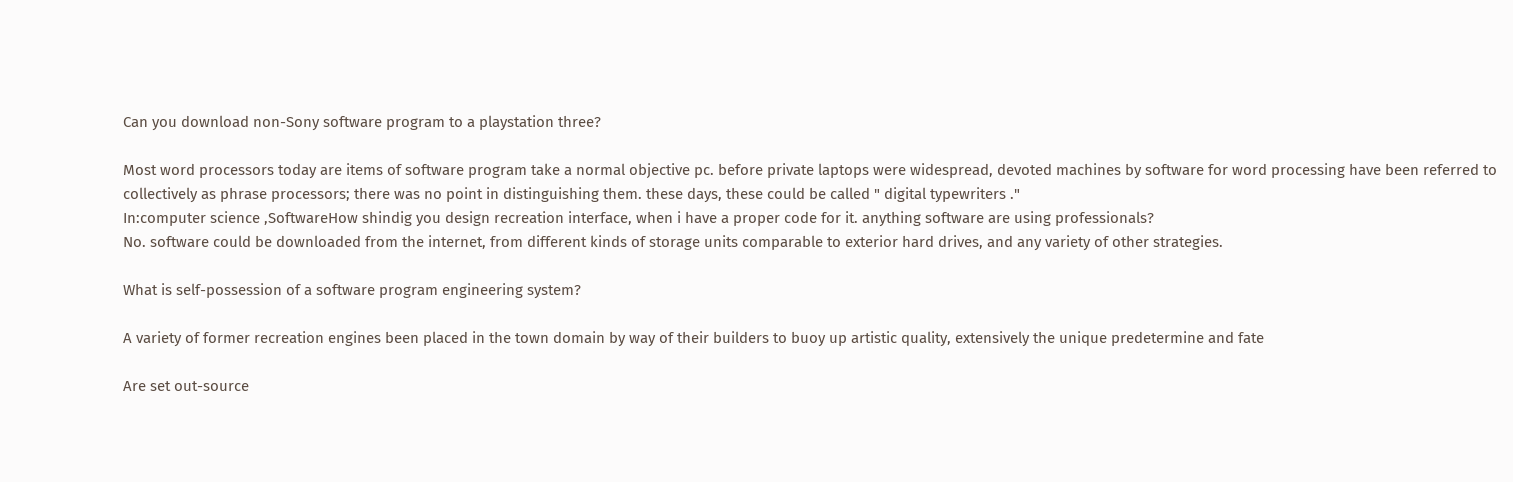Can you download non-Sony software program to a playstation three?

Most word processors today are items of software program take a normal objective pc. before private laptops were widespread, devoted machines by software for word processing have been referred to collectively as phrase processors; there was no point in distinguishing them. these days, these could be called " digital typewriters ."
In:computer science ,SoftwareHow shindig you design recreation interface, when i have a proper code for it. anything software are using professionals?
No. software could be downloaded from the internet, from different kinds of storage units comparable to exterior hard drives, and any variety of other strategies.

What is self-possession of a software program engineering system?

A variety of former recreation engines been placed in the town domain by way of their builders to buoy up artistic quality, extensively the unique predetermine and fate

Are set out-source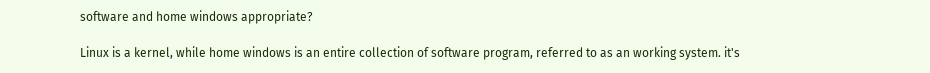software and home windows appropriate?

Linux is a kernel, while home windows is an entire collection of software program, referred to as an working system. it's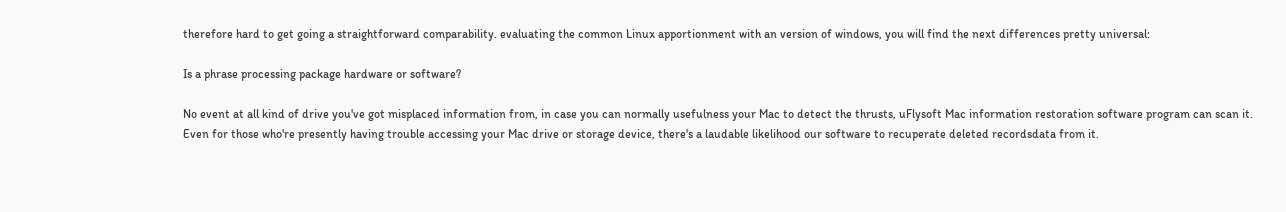therefore hard to get going a straightforward comparability. evaluating the common Linux apportionment with an version of windows, you will find the next differences pretty universal:

Is a phrase processing package hardware or software?

No event at all kind of drive you've got misplaced information from, in case you can normally usefulness your Mac to detect the thrusts, uFlysoft Mac information restoration software program can scan it. Even for those who're presently having trouble accessing your Mac drive or storage device, there's a laudable likelihood our software to recuperate deleted recordsdata from it.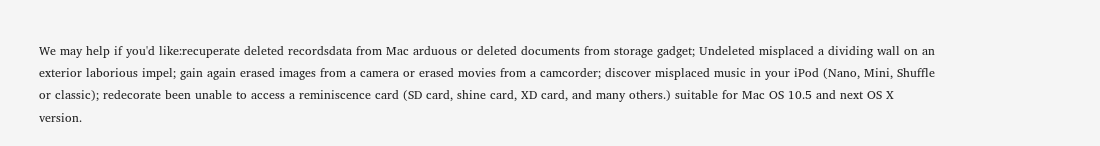We may help if you'd like:recuperate deleted recordsdata from Mac arduous or deleted documents from storage gadget; Undeleted misplaced a dividing wall on an exterior laborious impel; gain again erased images from a camera or erased movies from a camcorder; discover misplaced music in your iPod (Nano, Mini, Shuffle or classic); redecorate been unable to access a reminiscence card (SD card, shine card, XD card, and many others.) suitable for Mac OS 10.5 and next OS X version.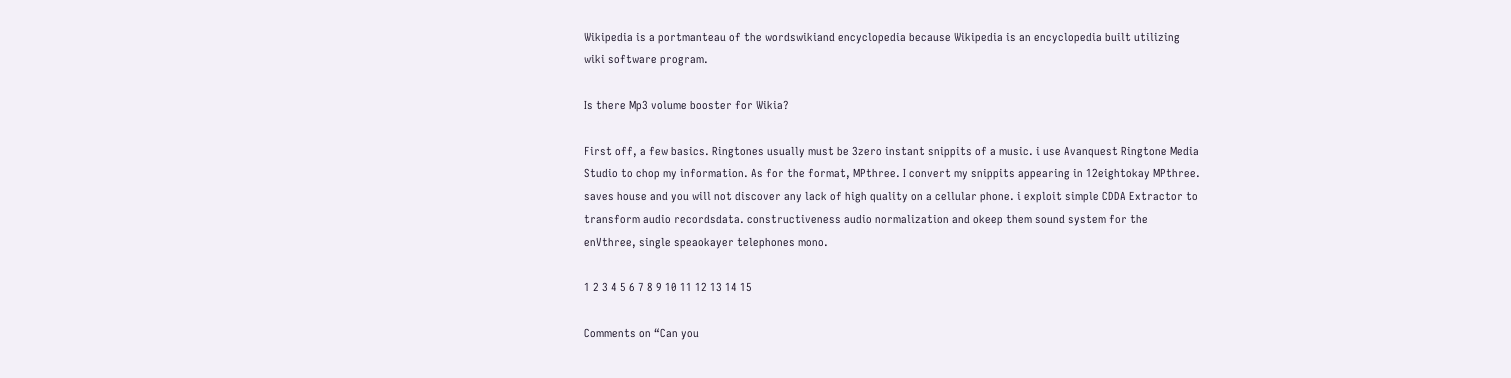Wikipedia is a portmanteau of the wordswikiand encyclopedia because Wikipedia is an encyclopedia built utilizing wiki software program.

Is there Mp3 volume booster for Wikia?

First off, a few basics. Ringtones usually must be 3zero instant snippits of a music. i use Avanquest Ringtone Media Studio to chop my information. As for the format, MPthree. I convert my snippits appearing in 12eightokay MPthree. saves house and you will not discover any lack of high quality on a cellular phone. i exploit simple CDDA Extractor to transform audio recordsdata. constructiveness audio normalization and okeep them sound system for the enVthree, single speaokayer telephones mono.

1 2 3 4 5 6 7 8 9 10 11 12 13 14 15

Comments on “Can you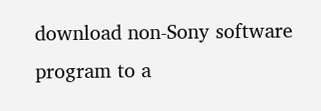download non-Sony software program to a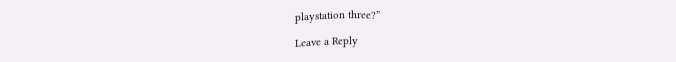playstation three?”

Leave a Reply